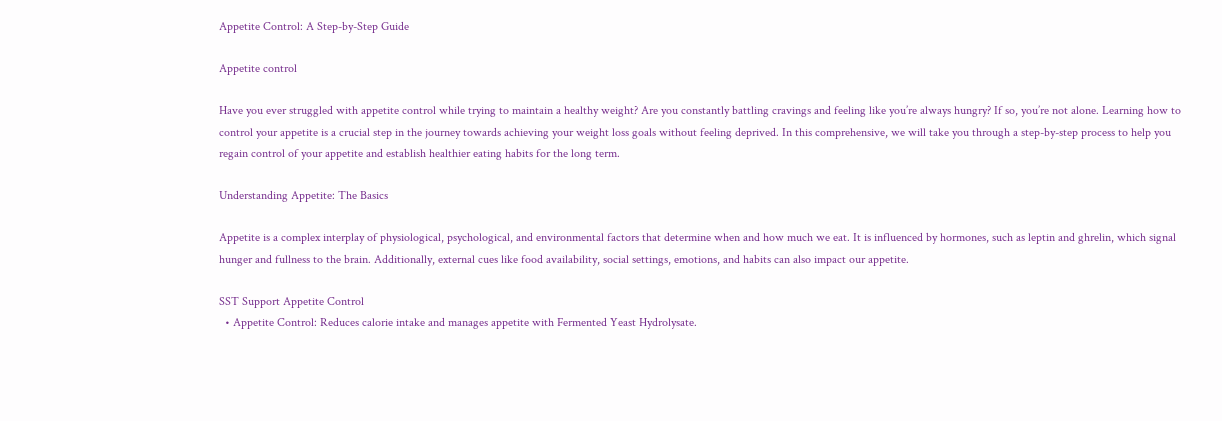Appetite Control: A Step-by-Step Guide

Appetite control

Have you ever struggled with appetite control while trying to maintain a healthy weight? Are you constantly battling cravings and feeling like you’re always hungry? If so, you’re not alone. Learning how to control your appetite is a crucial step in the journey towards achieving your weight loss goals without feeling deprived. In this comprehensive, we will take you through a step-by-step process to help you regain control of your appetite and establish healthier eating habits for the long term.

Understanding Appetite: The Basics

Appetite is a complex interplay of physiological, psychological, and environmental factors that determine when and how much we eat. It is influenced by hormones, such as leptin and ghrelin, which signal hunger and fullness to the brain. Additionally, external cues like food availability, social settings, emotions, and habits can also impact our appetite.

SST Support Appetite Control
  • Appetite Control: Reduces calorie intake and manages appetite with Fermented Yeast Hydrolysate.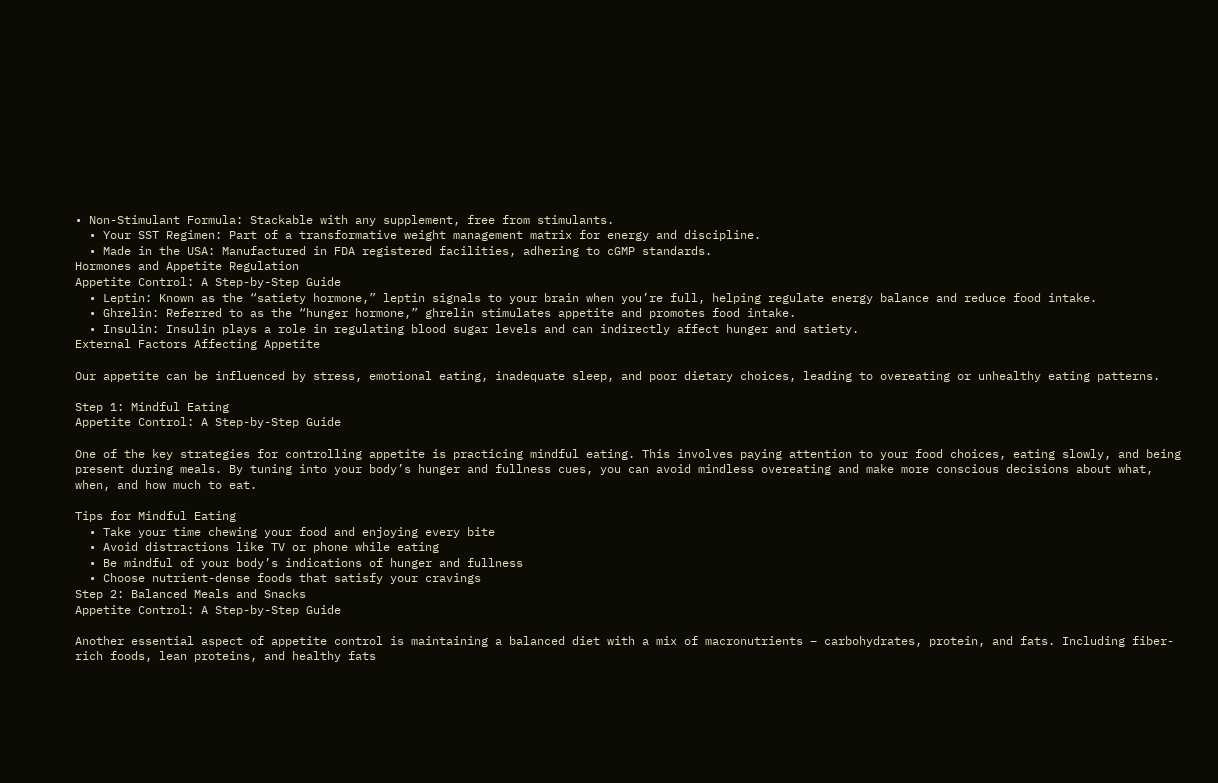• Non-Stimulant Formula: Stackable with any supplement, free from stimulants.
  • Your SST Regimen: Part of a transformative weight management matrix for energy and discipline.
  • Made in the USA: Manufactured in FDA registered facilities, adhering to cGMP standards.
Hormones and Appetite Regulation
Appetite Control: A Step-by-Step Guide
  • Leptin: Known as the “satiety hormone,” leptin signals to your brain when you’re full, helping regulate energy balance and reduce food intake.
  • Ghrelin: Referred to as the “hunger hormone,” ghrelin stimulates appetite and promotes food intake.
  • Insulin: Insulin plays a role in regulating blood sugar levels and can indirectly affect hunger and satiety.
External Factors Affecting Appetite

Our appetite can be influenced by stress, emotional eating, inadequate sleep, and poor dietary choices, leading to overeating or unhealthy eating patterns.

Step 1: Mindful Eating
Appetite Control: A Step-by-Step Guide

One of the key strategies for controlling appetite is practicing mindful eating. This involves paying attention to your food choices, eating slowly, and being present during meals. By tuning into your body’s hunger and fullness cues, you can avoid mindless overeating and make more conscious decisions about what, when, and how much to eat.

Tips for Mindful Eating
  • Take your time chewing your food and enjoying every bite
  • Avoid distractions like TV or phone while eating
  • Be mindful of your body’s indications of hunger and fullness
  • Choose nutrient-dense foods that satisfy your cravings
Step 2: Balanced Meals and Snacks
Appetite Control: A Step-by-Step Guide

Another essential aspect of appetite control is maintaining a balanced diet with a mix of macronutrients – carbohydrates, protein, and fats. Including fiber-rich foods, lean proteins, and healthy fats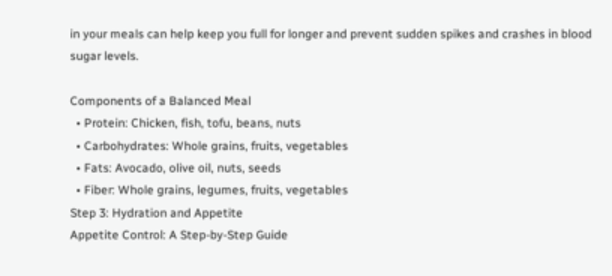in your meals can help keep you full for longer and prevent sudden spikes and crashes in blood sugar levels.

Components of a Balanced Meal
  • Protein: Chicken, fish, tofu, beans, nuts
  • Carbohydrates: Whole grains, fruits, vegetables
  • Fats: Avocado, olive oil, nuts, seeds
  • Fiber: Whole grains, legumes, fruits, vegetables
Step 3: Hydration and Appetite
Appetite Control: A Step-by-Step Guide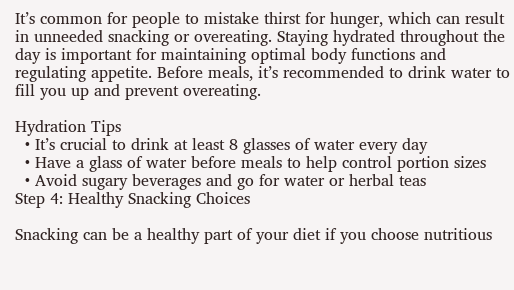It’s common for people to mistake thirst for hunger, which can result in unneeded snacking or overeating. Staying hydrated throughout the day is important for maintaining optimal body functions and regulating appetite. Before meals, it’s recommended to drink water to fill you up and prevent overeating.

Hydration Tips
  • It’s crucial to drink at least 8 glasses of water every day
  • Have a glass of water before meals to help control portion sizes
  • Avoid sugary beverages and go for water or herbal teas
Step 4: Healthy Snacking Choices

Snacking can be a healthy part of your diet if you choose nutritious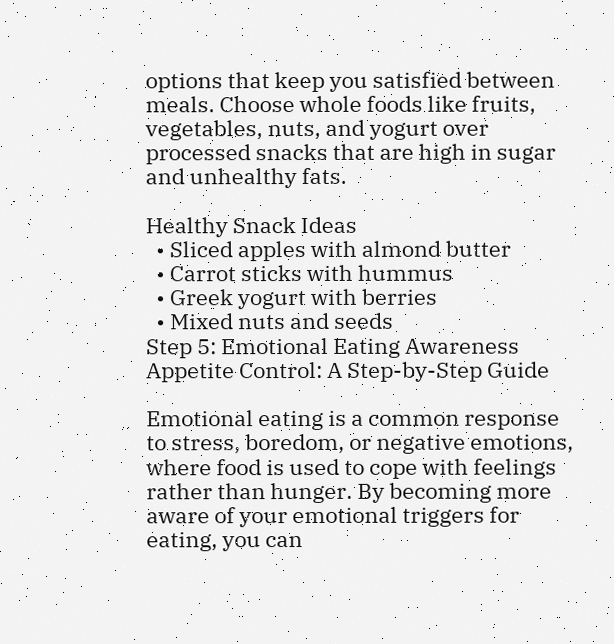options that keep you satisfied between meals. Choose whole foods like fruits, vegetables, nuts, and yogurt over processed snacks that are high in sugar and unhealthy fats.

Healthy Snack Ideas
  • Sliced apples with almond butter
  • Carrot sticks with hummus
  • Greek yogurt with berries
  • Mixed nuts and seeds
Step 5: Emotional Eating Awareness
Appetite Control: A Step-by-Step Guide

Emotional eating is a common response to stress, boredom, or negative emotions, where food is used to cope with feelings rather than hunger. By becoming more aware of your emotional triggers for eating, you can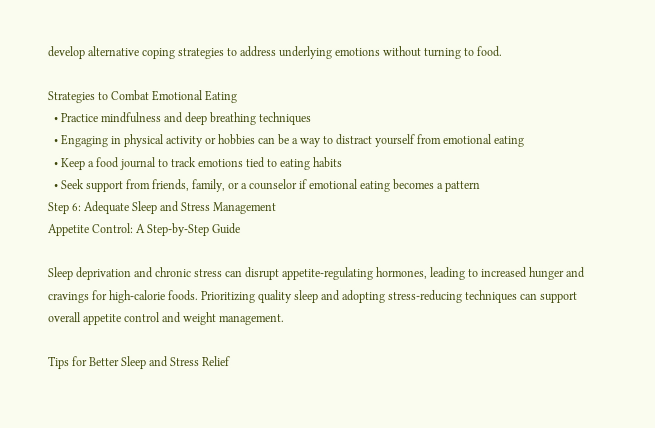develop alternative coping strategies to address underlying emotions without turning to food.

Strategies to Combat Emotional Eating
  • Practice mindfulness and deep breathing techniques
  • Engaging in physical activity or hobbies can be a way to distract yourself from emotional eating
  • Keep a food journal to track emotions tied to eating habits
  • Seek support from friends, family, or a counselor if emotional eating becomes a pattern
Step 6: Adequate Sleep and Stress Management
Appetite Control: A Step-by-Step Guide

Sleep deprivation and chronic stress can disrupt appetite-regulating hormones, leading to increased hunger and cravings for high-calorie foods. Prioritizing quality sleep and adopting stress-reducing techniques can support overall appetite control and weight management.

Tips for Better Sleep and Stress Relief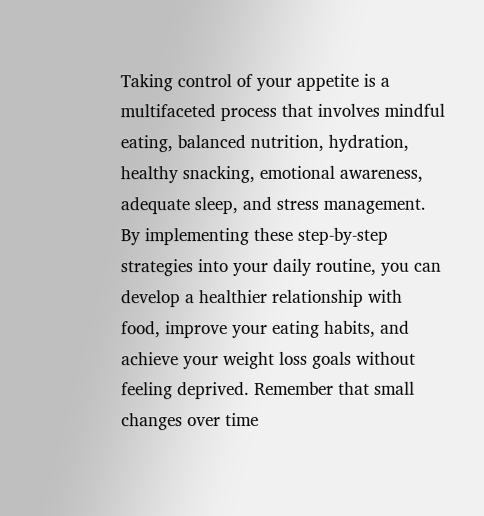Taking control of your appetite is a multifaceted process that involves mindful eating, balanced nutrition, hydration, healthy snacking, emotional awareness, adequate sleep, and stress management. By implementing these step-by-step strategies into your daily routine, you can develop a healthier relationship with food, improve your eating habits, and achieve your weight loss goals without feeling deprived. Remember that small changes over time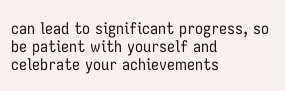can lead to significant progress, so be patient with yourself and celebrate your achievements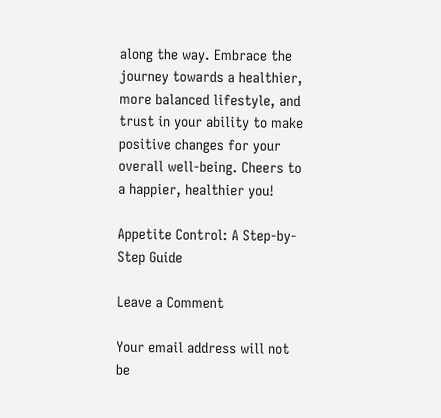along the way. Embrace the journey towards a healthier, more balanced lifestyle, and trust in your ability to make positive changes for your overall well-being. Cheers to a happier, healthier you!

Appetite Control: A Step-by-Step Guide

Leave a Comment

Your email address will not be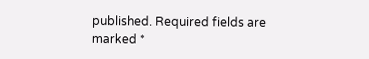published. Required fields are marked *